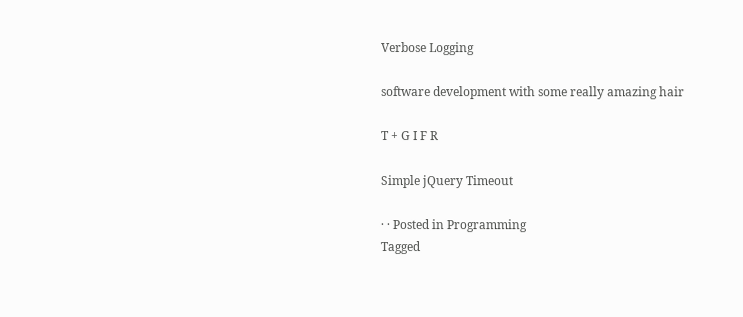Verbose Logging

software development with some really amazing hair

T + G I F R

Simple jQuery Timeout

· · Posted in Programming
Tagged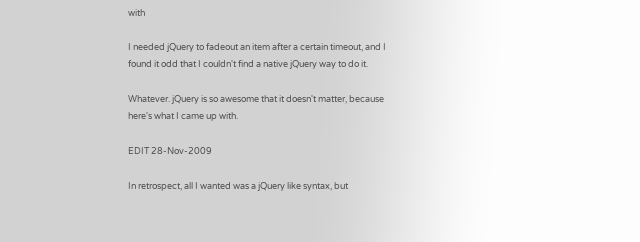with

I needed jQuery to fadeout an item after a certain timeout, and I found it odd that I couldn't find a native jQuery way to do it.

Whatever. jQuery is so awesome that it doesn't matter, because here's what I came up with.

EDIT 28-Nov-2009

In retrospect, all I wanted was a jQuery like syntax, but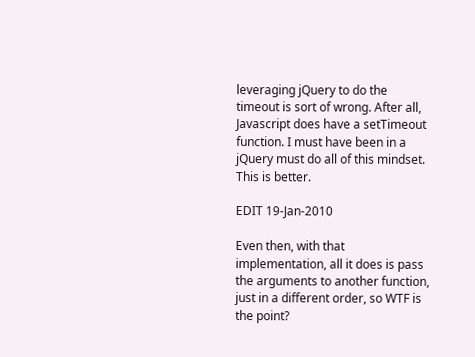leveraging jQuery to do the timeout is sort of wrong. After all, Javascript does have a setTimeout function. I must have been in a jQuery must do all of this mindset. This is better.

EDIT 19-Jan-2010

Even then, with that implementation, all it does is pass the arguments to another function, just in a different order, so WTF is the point?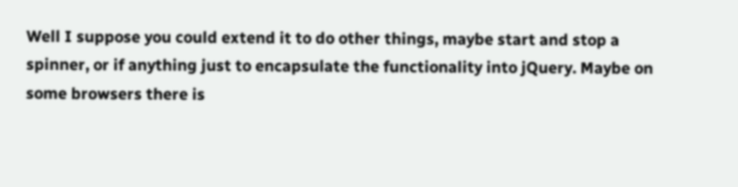Well I suppose you could extend it to do other things, maybe start and stop a spinner, or if anything just to encapsulate the functionality into jQuery. Maybe on some browsers there is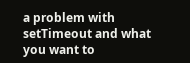a problem with setTimeout and what you want to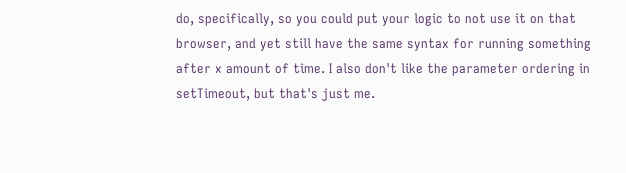do, specifically, so you could put your logic to not use it on that browser, and yet still have the same syntax for running something after x amount of time. I also don't like the parameter ordering in setTimeout, but that's just me.